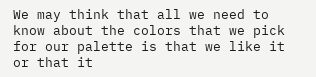We may think that all we need to know about the colors that we pick for our palette is that we like it or that it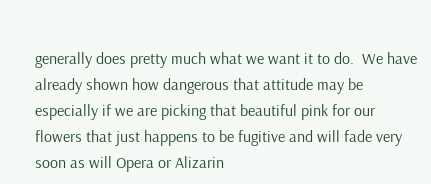generally does pretty much what we want it to do.  We have already shown how dangerous that attitude may be especially if we are picking that beautiful pink for our flowers that just happens to be fugitive and will fade very soon as will Opera or Alizarin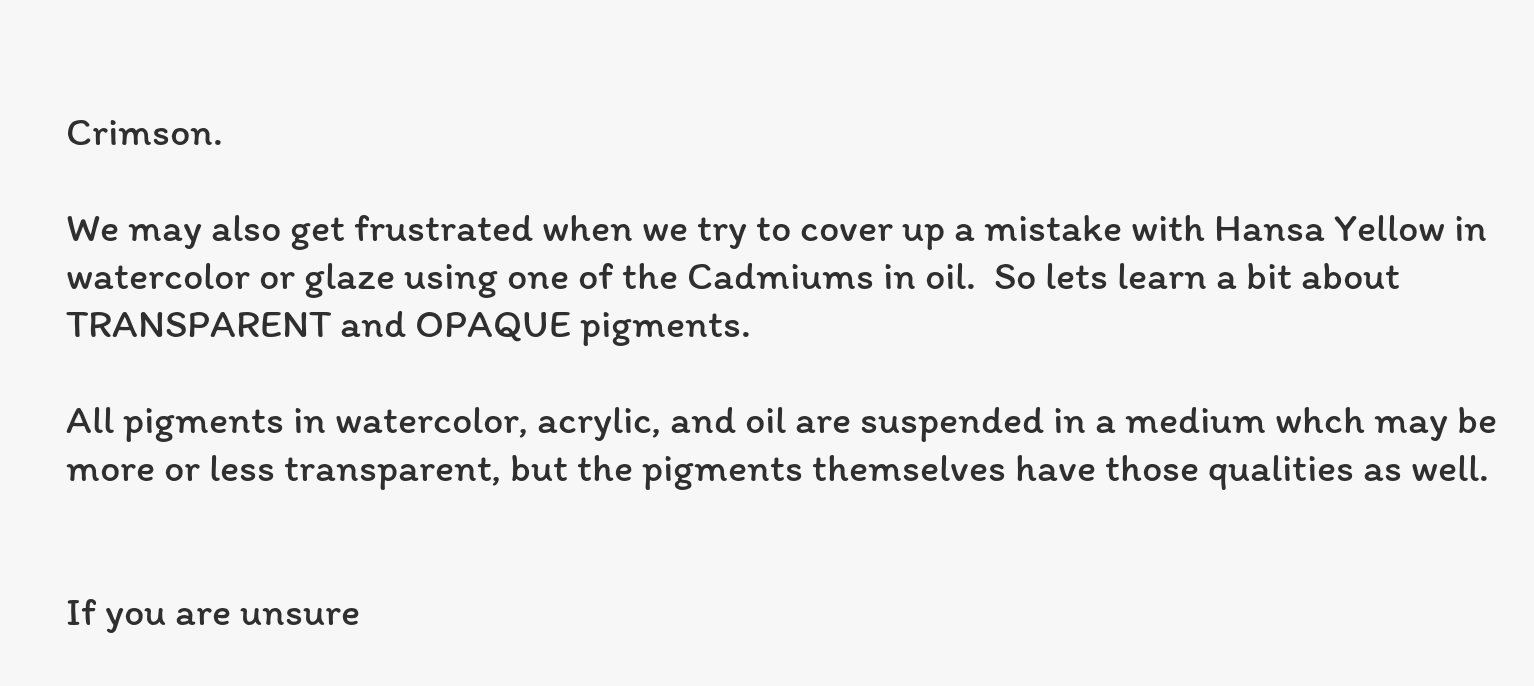Crimson.

We may also get frustrated when we try to cover up a mistake with Hansa Yellow in watercolor or glaze using one of the Cadmiums in oil.  So lets learn a bit about TRANSPARENT and OPAQUE pigments.

All pigments in watercolor, acrylic, and oil are suspended in a medium whch may be more or less transparent, but the pigments themselves have those qualities as well.


If you are unsure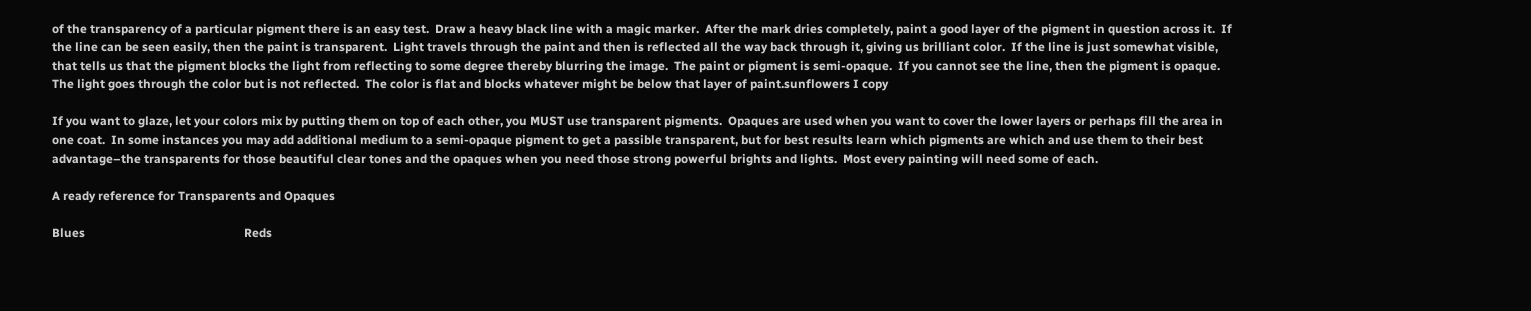of the transparency of a particular pigment there is an easy test.  Draw a heavy black line with a magic marker.  After the mark dries completely, paint a good layer of the pigment in question across it.  If the line can be seen easily, then the paint is transparent.  Light travels through the paint and then is reflected all the way back through it, giving us brilliant color.  If the line is just somewhat visible, that tells us that the pigment blocks the light from reflecting to some degree thereby blurring the image.  The paint or pigment is semi-opaque.  If you cannot see the line, then the pigment is opaque.  The light goes through the color but is not reflected.  The color is flat and blocks whatever might be below that layer of paint.sunflowers I copy

If you want to glaze, let your colors mix by putting them on top of each other, you MUST use transparent pigments.  Opaques are used when you want to cover the lower layers or perhaps fill the area in one coat.  In some instances you may add additional medium to a semi-opaque pigment to get a passible transparent, but for best results learn which pigments are which and use them to their best advantage–the transparents for those beautiful clear tones and the opaques when you need those strong powerful brights and lights.  Most every painting will need some of each.

A ready reference for Transparents and Opaques

Blues                                                     Reds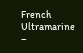French Ultramarine –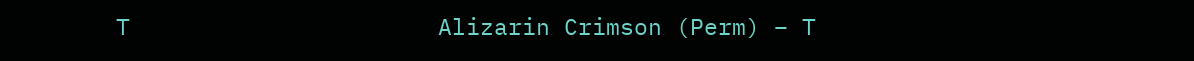T                      Alizarin Crimson (Perm) – T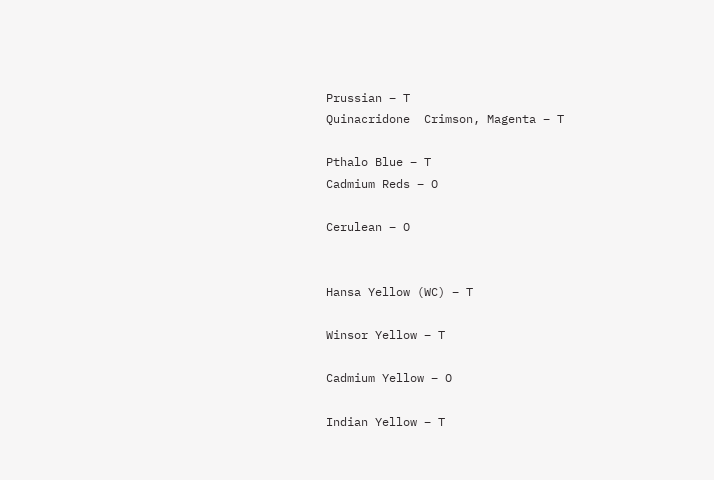Prussian – T                                         Quinacridone  Crimson, Magenta – T

Pthalo Blue – T                                    Cadmium Reds – O

Cerulean – O


Hansa Yellow (WC) – T

Winsor Yellow – T

Cadmium Yellow – O

Indian Yellow – T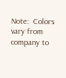Note:  Colors vary from company to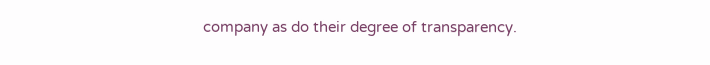company as do their degree of transparency.